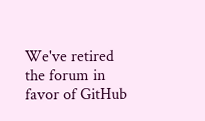We've retired the forum in favor of GitHub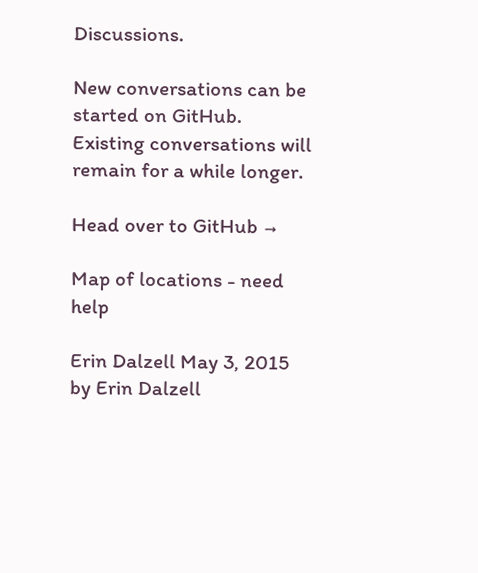Discussions.

New conversations can be started on GitHub. Existing conversations will remain for a while longer.

Head over to GitHub →

Map of locations - need help

Erin Dalzell May 3, 2015 by Erin Dalzell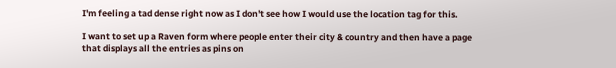I'm feeling a tad dense right now as I don't see how I would use the location tag for this.

I want to set up a Raven form where people enter their city & country and then have a page that displays all the entries as pins on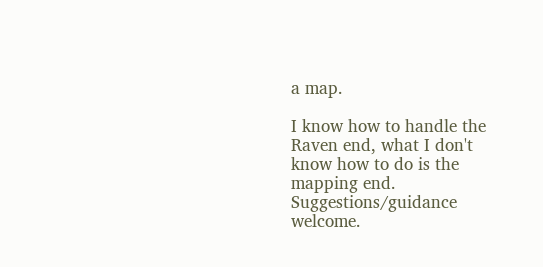a map.

I know how to handle the Raven end, what I don't know how to do is the mapping end. Suggestions/guidance welcome.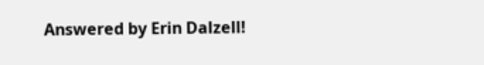Answered by Erin Dalzell!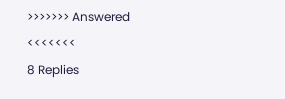>>>>>>> Answered <<<<<<<
8 Replies